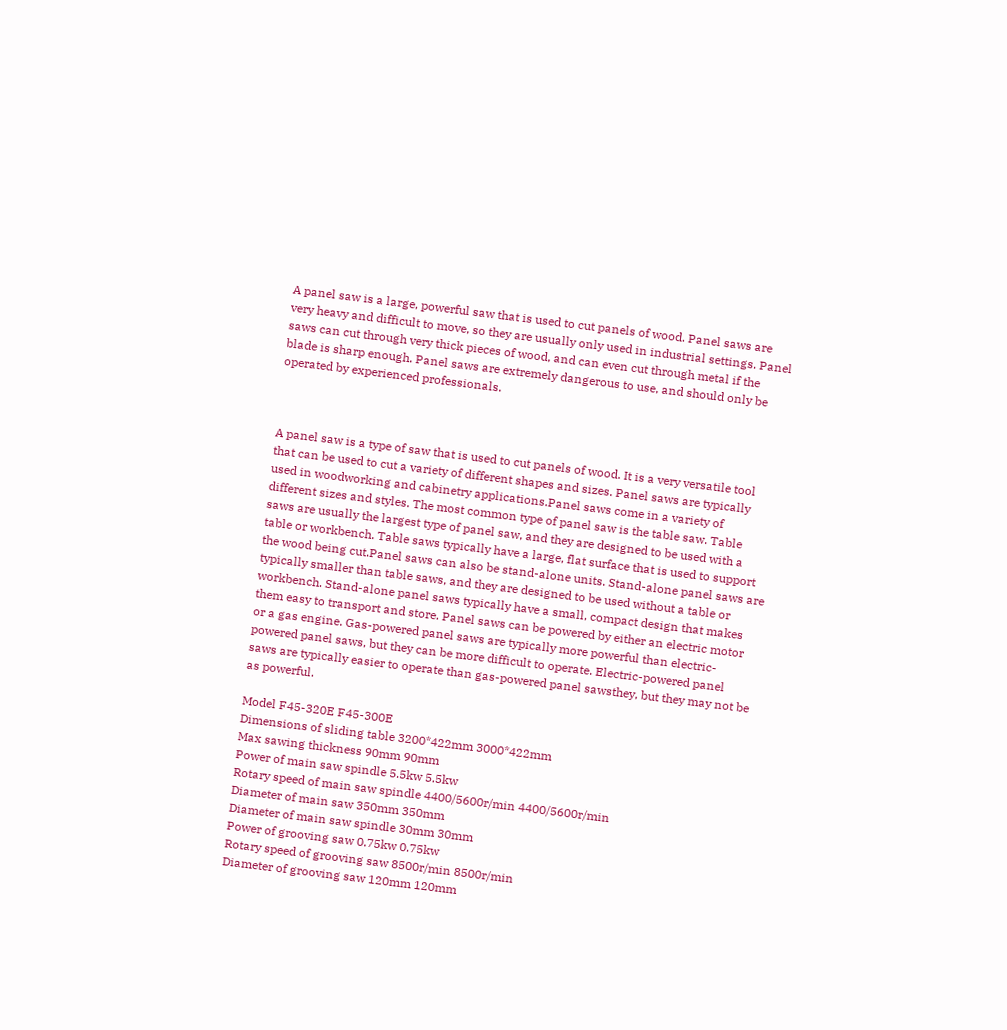A panel saw is a large, powerful saw that is used to cut panels of wood. Panel saws are very heavy and difficult to move, so they are usually only used in industrial settings. Panel saws can cut through very thick pieces of wood, and can even cut through metal if the blade is sharp enough. Panel saws are extremely dangerous to use, and should only be operated by experienced professionals.



A panel saw is a type of saw that is used to cut panels of wood. It is a very versatile tool that can be used to cut a variety of different shapes and sizes. Panel saws are typically used in woodworking and cabinetry applications.Panel saws come in a variety of different sizes and styles. The most common type of panel saw is the table saw. Table saws are usually the largest type of panel saw, and they are designed to be used with a table or workbench. Table saws typically have a large, flat surface that is used to support the wood being cut.Panel saws can also be stand-alone units. Stand-alone panel saws are typically smaller than table saws, and they are designed to be used without a table or workbench. Stand-alone panel saws typically have a small, compact design that makes them easy to transport and store. Panel saws can be powered by either an electric motor or a gas engine. Gas-powered panel saws are typically more powerful than electric-powered panel saws, but they can be more difficult to operate. Electric-powered panel saws are typically easier to operate than gas-powered panel sawsthey, but they may not be as powerful.

Model F45-320E F45-300E
Dimensions of sliding table 3200*422mm 3000*422mm
Max sawing thickness 90mm 90mm
Power of main saw spindle 5.5kw 5.5kw
Rotary speed of main saw spindle 4400/5600r/min 4400/5600r/min
Diameter of main saw 350mm 350mm
Diameter of main saw spindle 30mm 30mm
Power of grooving saw 0.75kw 0.75kw
Rotary speed of grooving saw 8500r/min 8500r/min
Diameter of grooving saw 120mm 120mm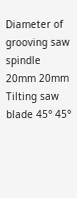Diameter of grooving saw spindle 20mm 20mm
Tilting saw blade 45° 45°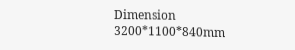Dimension 3200*1100*840mm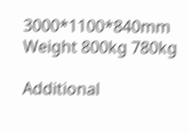3000*1100*840mm
Weight 800kg 780kg

Additional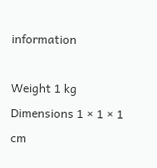information

Weight 1 kg
Dimensions 1 × 1 × 1 cm